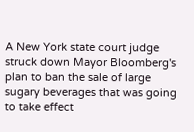A New York state court judge struck down Mayor Bloomberg's plan to ban the sale of large sugary beverages that was going to take effect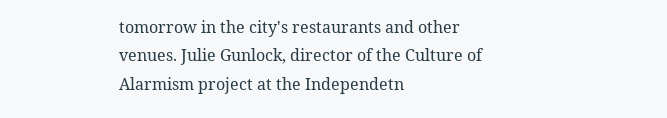tomorrow in the city's restaurants and other venues. Julie Gunlock, director of the Culture of Alarmism project at the Independetn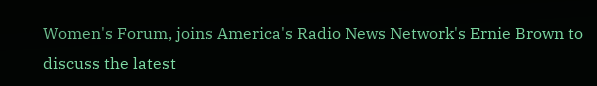Women's Forum, joins America's Radio News Network's Ernie Brown to discuss the latest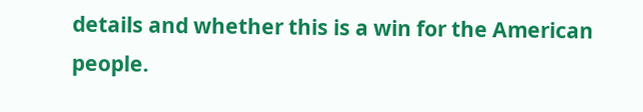details and whether this is a win for the American people.